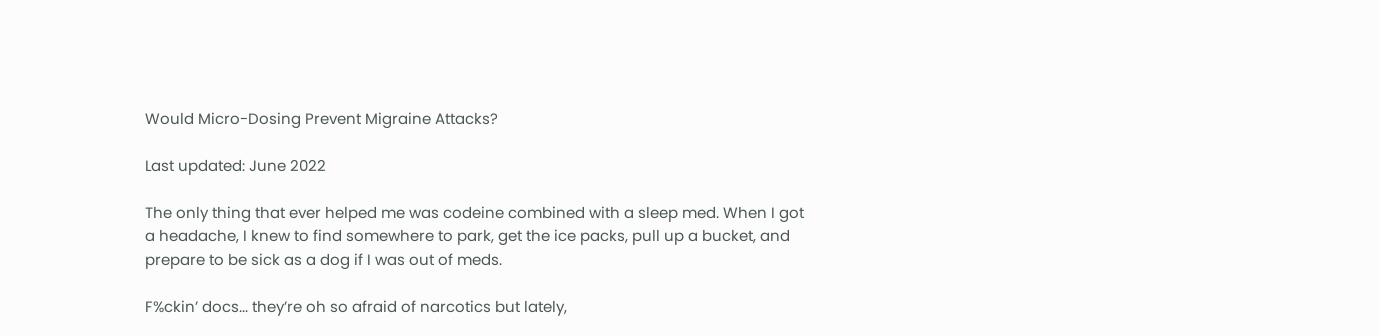Would Micro-Dosing Prevent Migraine Attacks?

Last updated: June 2022

The only thing that ever helped me was codeine combined with a sleep med. When I got a headache, I knew to find somewhere to park, get the ice packs, pull up a bucket, and prepare to be sick as a dog if I was out of meds.

F%ckin’ docs... they’re oh so afraid of narcotics but lately,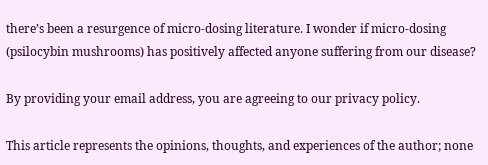there’s been a resurgence of micro-dosing literature. I wonder if micro-dosing (psilocybin mushrooms) has positively affected anyone suffering from our disease?

By providing your email address, you are agreeing to our privacy policy.

This article represents the opinions, thoughts, and experiences of the author; none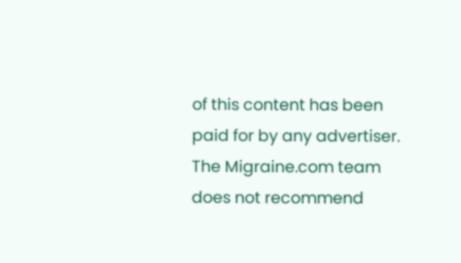of this content has been paid for by any advertiser. The Migraine.com team does not recommend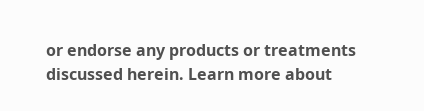or endorse any products or treatments discussed herein. Learn more about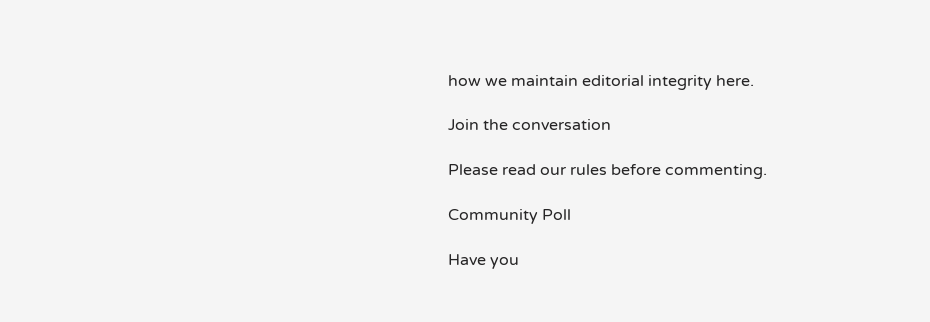how we maintain editorial integrity here.

Join the conversation

Please read our rules before commenting.

Community Poll

Have you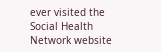ever visited the Social Health Network website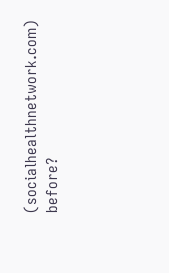(socialhealthnetwork.com) before?